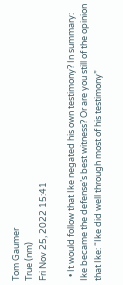Tom Gaumer
True (nm)
Fri Nov 25, 2022 15:41

  • It would follow that Ike negated his own testimony? In summary: Ike became the defense’s best witness? Or are you still of the opinion that Ike: “Ike did well through most of his testimony”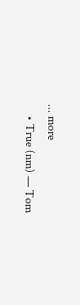... more
    • True (nm) — Tom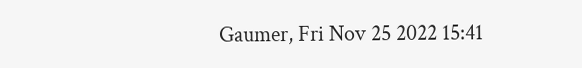Gaumer, Fri Nov 25 2022 15:41